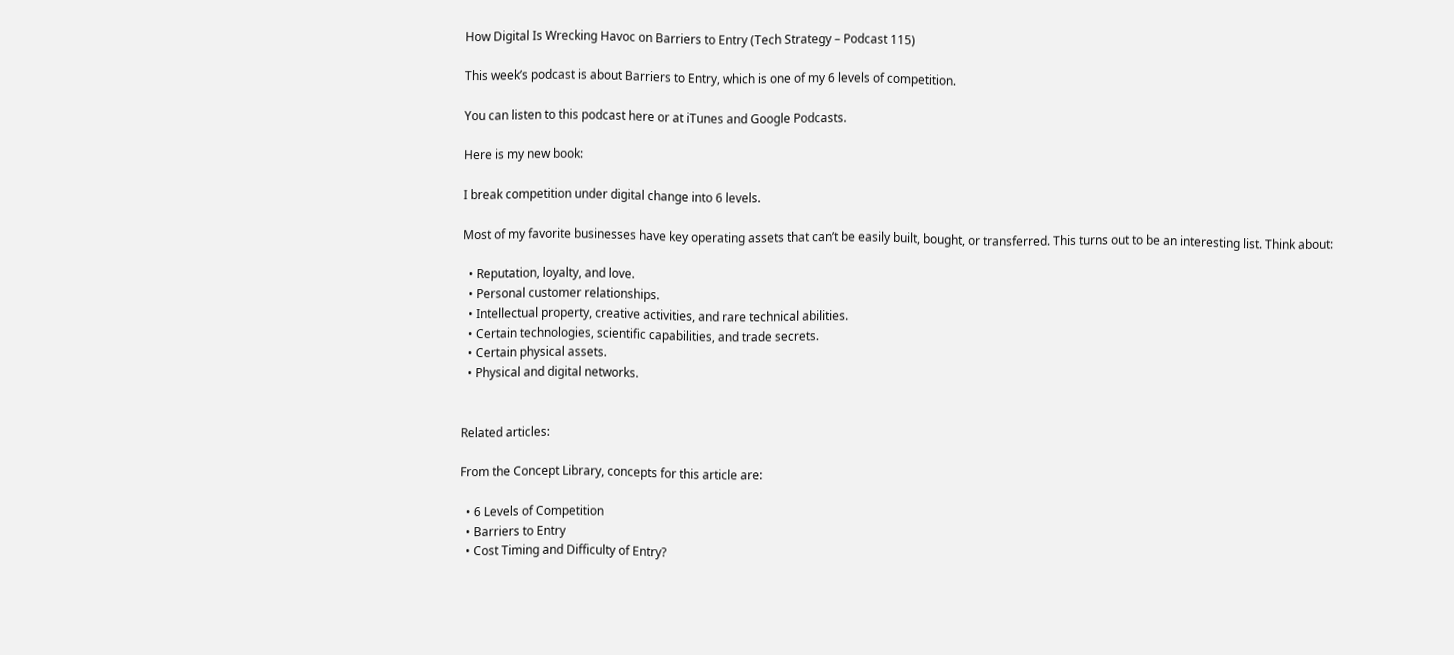How Digital Is Wrecking Havoc on Barriers to Entry (Tech Strategy – Podcast 115)

This week’s podcast is about Barriers to Entry, which is one of my 6 levels of competition.

You can listen to this podcast here or at iTunes and Google Podcasts.

Here is my new book:

I break competition under digital change into 6 levels.

Most of my favorite businesses have key operating assets that can’t be easily built, bought, or transferred. This turns out to be an interesting list. Think about:

  • Reputation, loyalty, and love.
  • Personal customer relationships.
  • Intellectual property, creative activities, and rare technical abilities.
  • Certain technologies, scientific capabilities, and trade secrets.
  • Certain physical assets.
  • Physical and digital networks.


Related articles:

From the Concept Library, concepts for this article are:

  • 6 Levels of Competition
  • Barriers to Entry
  • Cost Timing and Difficulty of Entry?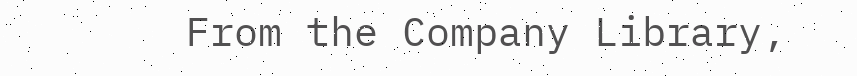From the Company Library,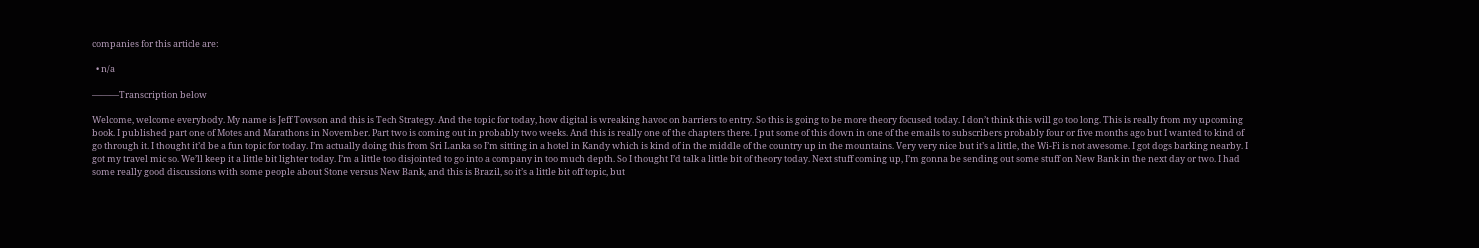companies for this article are:

  • n/a

———Transcription below

Welcome, welcome everybody. My name is Jeff Towson and this is Tech Strategy. And the topic for today, how digital is wreaking havoc on barriers to entry. So this is going to be more theory focused today. I don’t think this will go too long. This is really from my upcoming book. I published part one of Motes and Marathons in November. Part two is coming out in probably two weeks. And this is really one of the chapters there. I put some of this down in one of the emails to subscribers probably four or five months ago but I wanted to kind of go through it. I thought it’d be a fun topic for today. I’m actually doing this from Sri Lanka so I’m sitting in a hotel in Kandy which is kind of in the middle of the country up in the mountains. Very very nice but it’s a little, the Wi-Fi is not awesome. I got dogs barking nearby. I got my travel mic so. We’ll keep it a little bit lighter today. I’m a little too disjointed to go into a company in too much depth. So I thought I’d talk a little bit of theory today. Next stuff coming up, I’m gonna be sending out some stuff on New Bank in the next day or two. I had some really good discussions with some people about Stone versus New Bank, and this is Brazil, so it’s a little bit off topic, but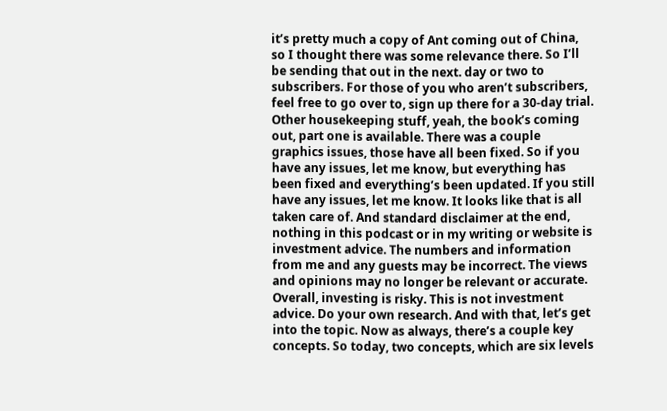it’s pretty much a copy of Ant coming out of China, so I thought there was some relevance there. So I’ll be sending that out in the next. day or two to subscribers. For those of you who aren’t subscribers, feel free to go over to, sign up there for a 30-day trial. Other housekeeping stuff, yeah, the book’s coming out, part one is available. There was a couple graphics issues, those have all been fixed. So if you have any issues, let me know, but everything has been fixed and everything’s been updated. If you still have any issues, let me know. It looks like that is all taken care of. And standard disclaimer at the end, nothing in this podcast or in my writing or website is investment advice. The numbers and information from me and any guests may be incorrect. The views and opinions may no longer be relevant or accurate. Overall, investing is risky. This is not investment advice. Do your own research. And with that, let’s get into the topic. Now as always, there’s a couple key concepts. So today, two concepts, which are six levels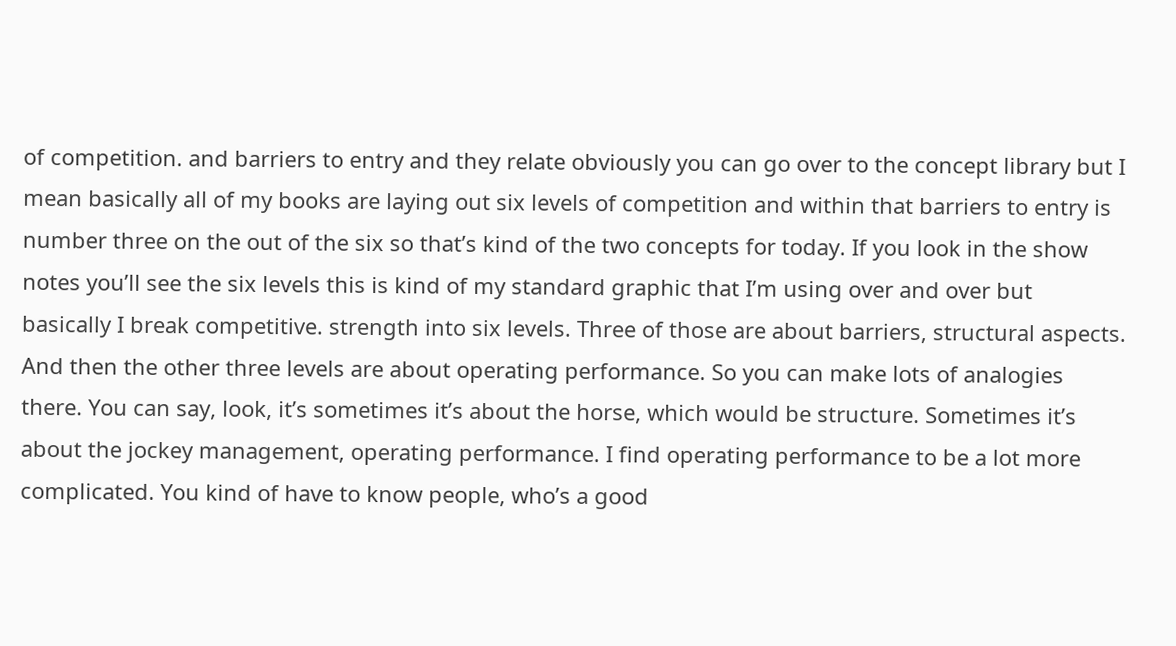of competition. and barriers to entry and they relate obviously you can go over to the concept library but I mean basically all of my books are laying out six levels of competition and within that barriers to entry is number three on the out of the six so that’s kind of the two concepts for today. If you look in the show notes you’ll see the six levels this is kind of my standard graphic that I’m using over and over but basically I break competitive. strength into six levels. Three of those are about barriers, structural aspects. And then the other three levels are about operating performance. So you can make lots of analogies there. You can say, look, it’s sometimes it’s about the horse, which would be structure. Sometimes it’s about the jockey management, operating performance. I find operating performance to be a lot more complicated. You kind of have to know people, who’s a good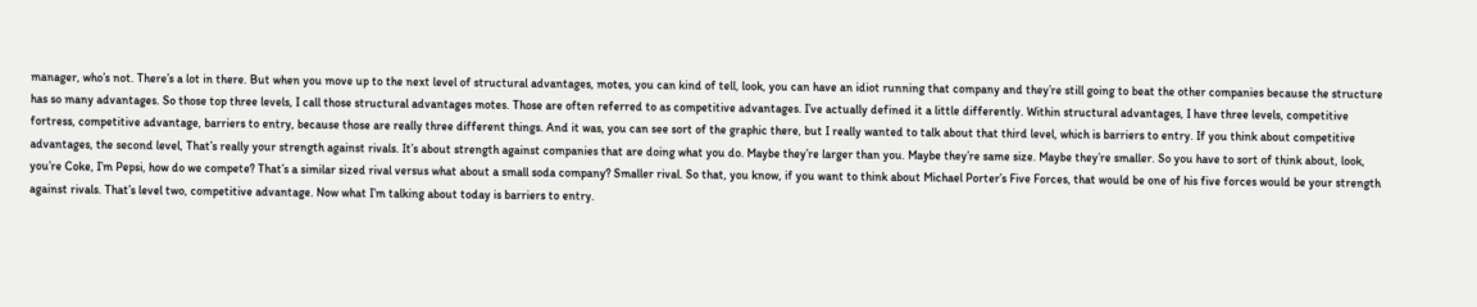manager, who’s not. There’s a lot in there. But when you move up to the next level of structural advantages, motes, you can kind of tell, look, you can have an idiot running that company and they’re still going to beat the other companies because the structure has so many advantages. So those top three levels, I call those structural advantages motes. Those are often referred to as competitive advantages. I’ve actually defined it a little differently. Within structural advantages, I have three levels, competitive fortress, competitive advantage, barriers to entry, because those are really three different things. And it was, you can see sort of the graphic there, but I really wanted to talk about that third level, which is barriers to entry. If you think about competitive advantages, the second level, That’s really your strength against rivals. It’s about strength against companies that are doing what you do. Maybe they’re larger than you. Maybe they’re same size. Maybe they’re smaller. So you have to sort of think about, look, you’re Coke, I’m Pepsi, how do we compete? That’s a similar sized rival versus what about a small soda company? Smaller rival. So that, you know, if you want to think about Michael Porter’s Five Forces, that would be one of his five forces would be your strength against rivals. That’s level two, competitive advantage. Now what I’m talking about today is barriers to entry.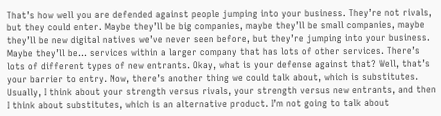That’s how well you are defended against people jumping into your business. They’re not rivals, but they could enter. Maybe they’ll be big companies, maybe they’ll be small companies, maybe they’ll be new digital natives we’ve never seen before, but they’re jumping into your business. Maybe they’ll be… services within a larger company that has lots of other services. There’s lots of different types of new entrants. Okay, what is your defense against that? Well, that’s your barrier to entry. Now, there’s another thing we could talk about, which is substitutes. Usually, I think about your strength versus rivals, your strength versus new entrants, and then I think about substitutes, which is an alternative product. I’m not going to talk about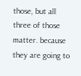those, but all three of those matter. because they are going to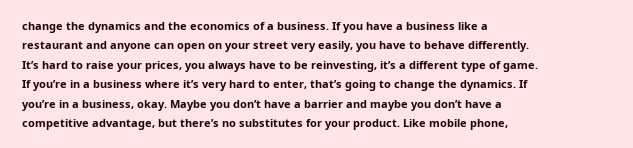change the dynamics and the economics of a business. If you have a business like a restaurant and anyone can open on your street very easily, you have to behave differently. It’s hard to raise your prices, you always have to be reinvesting, it’s a different type of game. If you’re in a business where it’s very hard to enter, that’s going to change the dynamics. If you’re in a business, okay. Maybe you don’t have a barrier and maybe you don’t have a competitive advantage, but there’s no substitutes for your product. Like mobile phone,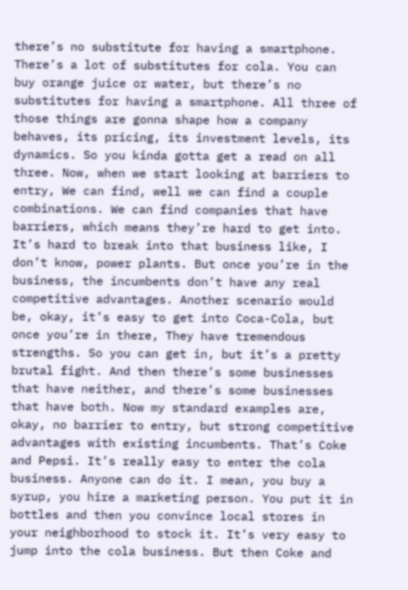there’s no substitute for having a smartphone. There’s a lot of substitutes for cola. You can buy orange juice or water, but there’s no substitutes for having a smartphone. All three of those things are gonna shape how a company behaves, its pricing, its investment levels, its dynamics. So you kinda gotta get a read on all three. Now, when we start looking at barriers to entry, We can find, well we can find a couple combinations. We can find companies that have barriers, which means they’re hard to get into. It’s hard to break into that business like, I don’t know, power plants. But once you’re in the business, the incumbents don’t have any real competitive advantages. Another scenario would be, okay, it’s easy to get into Coca-Cola, but once you’re in there, They have tremendous strengths. So you can get in, but it’s a pretty brutal fight. And then there’s some businesses that have neither, and there’s some businesses that have both. Now my standard examples are, okay, no barrier to entry, but strong competitive advantages with existing incumbents. That’s Coke and Pepsi. It’s really easy to enter the cola business. Anyone can do it. I mean, you buy a syrup, you hire a marketing person. You put it in bottles and then you convince local stores in your neighborhood to stock it. It’s very easy to jump into the cola business. But then Coke and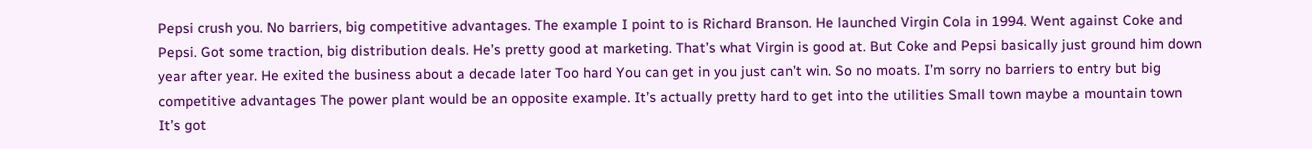Pepsi crush you. No barriers, big competitive advantages. The example I point to is Richard Branson. He launched Virgin Cola in 1994. Went against Coke and Pepsi. Got some traction, big distribution deals. He’s pretty good at marketing. That’s what Virgin is good at. But Coke and Pepsi basically just ground him down year after year. He exited the business about a decade later Too hard You can get in you just can’t win. So no moats. I’m sorry no barriers to entry but big competitive advantages The power plant would be an opposite example. It’s actually pretty hard to get into the utilities Small town maybe a mountain town It’s got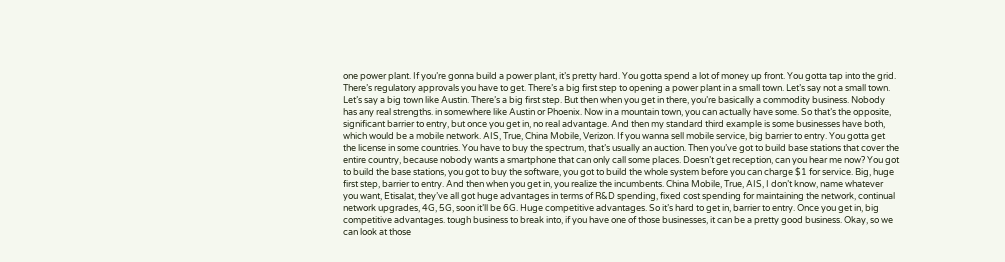one power plant. If you’re gonna build a power plant, it’s pretty hard. You gotta spend a lot of money up front. You gotta tap into the grid. There’s regulatory approvals you have to get. There’s a big first step to opening a power plant in a small town. Let’s say not a small town. Let’s say a big town like Austin. There’s a big first step. But then when you get in there, you’re basically a commodity business. Nobody has any real strengths. in somewhere like Austin or Phoenix. Now in a mountain town, you can actually have some. So that’s the opposite, significant barrier to entry, but once you get in, no real advantage. And then my standard third example is some businesses have both, which would be a mobile network. AIS, True, China Mobile, Verizon. If you wanna sell mobile service, big barrier to entry. You gotta get the license in some countries. You have to buy the spectrum, that’s usually an auction. Then you’ve got to build base stations that cover the entire country, because nobody wants a smartphone that can only call some places. Doesn’t get reception, can you hear me now? You got to build the base stations, you got to buy the software, you got to build the whole system before you can charge $1 for service. Big, huge first step, barrier to entry. And then when you get in, you realize the incumbents. China Mobile, True, AIS, I don’t know, name whatever you want, Etisalat, they’ve all got huge advantages in terms of R&D spending, fixed cost spending for maintaining the network, continual network upgrades, 4G, 5G, soon it’ll be 6G. Huge competitive advantages. So it’s hard to get in, barrier to entry. Once you get in, big competitive advantages. tough business to break into, if you have one of those businesses, it can be a pretty good business. Okay, so we can look at those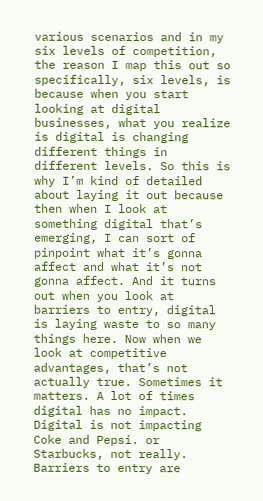various scenarios and in my six levels of competition, the reason I map this out so specifically, six levels, is because when you start looking at digital businesses, what you realize is digital is changing different things in different levels. So this is why I’m kind of detailed about laying it out because then when I look at something digital that’s emerging, I can sort of pinpoint what it’s gonna affect and what it’s not gonna affect. And it turns out when you look at barriers to entry, digital is laying waste to so many things here. Now when we look at competitive advantages, that’s not actually true. Sometimes it matters. A lot of times digital has no impact. Digital is not impacting Coke and Pepsi. or Starbucks, not really. Barriers to entry are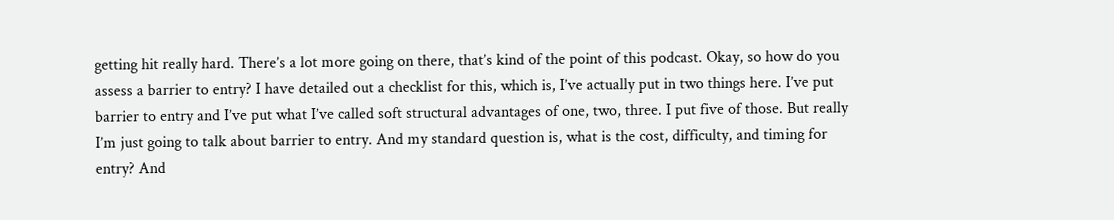getting hit really hard. There’s a lot more going on there, that’s kind of the point of this podcast. Okay, so how do you assess a barrier to entry? I have detailed out a checklist for this, which is, I’ve actually put in two things here. I’ve put barrier to entry and I’ve put what I’ve called soft structural advantages of one, two, three. I put five of those. But really I’m just going to talk about barrier to entry. And my standard question is, what is the cost, difficulty, and timing for entry? And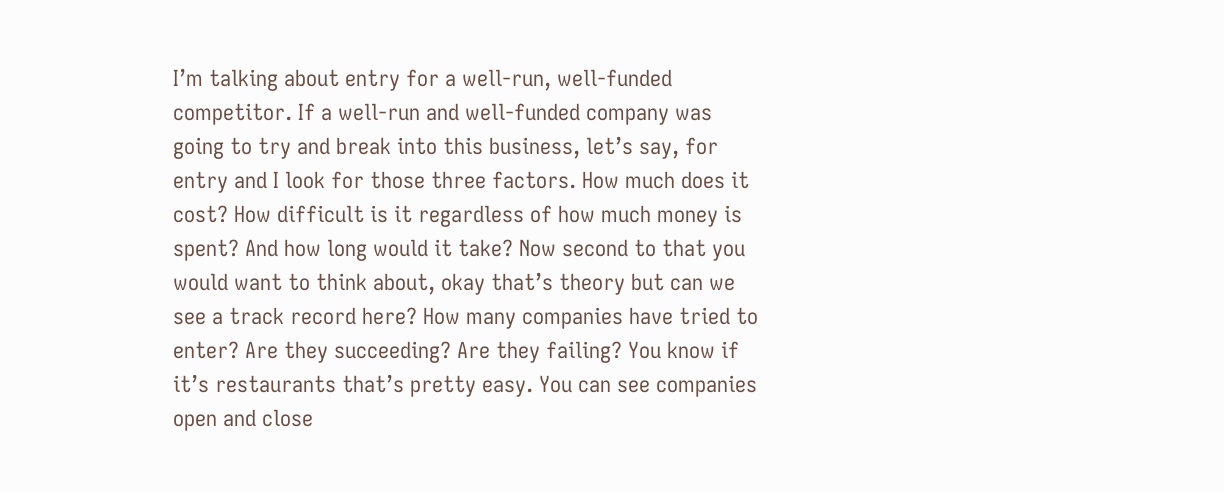I’m talking about entry for a well-run, well-funded competitor. If a well-run and well-funded company was going to try and break into this business, let’s say, for entry and I look for those three factors. How much does it cost? How difficult is it regardless of how much money is spent? And how long would it take? Now second to that you would want to think about, okay that’s theory but can we see a track record here? How many companies have tried to enter? Are they succeeding? Are they failing? You know if it’s restaurants that’s pretty easy. You can see companies open and close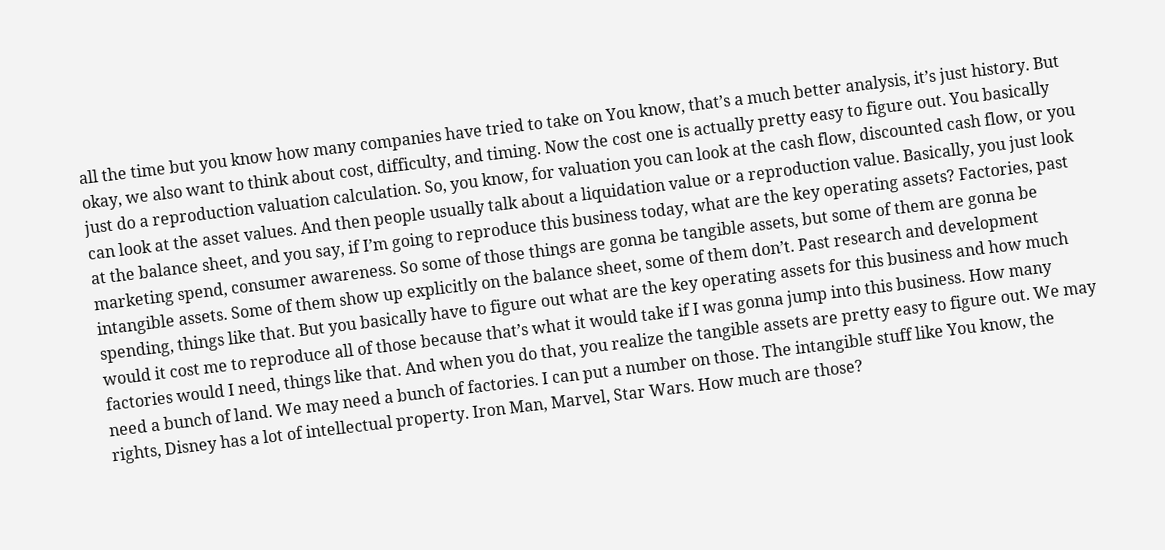all the time but you know how many companies have tried to take on You know, that’s a much better analysis, it’s just history. But okay, we also want to think about cost, difficulty, and timing. Now the cost one is actually pretty easy to figure out. You basically just do a reproduction valuation calculation. So, you know, for valuation you can look at the cash flow, discounted cash flow, or you can look at the asset values. And then people usually talk about a liquidation value or a reproduction value. Basically, you just look at the balance sheet, and you say, if I’m going to reproduce this business today, what are the key operating assets? Factories, past marketing spend, consumer awareness. So some of those things are gonna be tangible assets, but some of them are gonna be intangible assets. Some of them show up explicitly on the balance sheet, some of them don’t. Past research and development spending, things like that. But you basically have to figure out what are the key operating assets for this business and how much would it cost me to reproduce all of those because that’s what it would take if I was gonna jump into this business. How many factories would I need, things like that. And when you do that, you realize the tangible assets are pretty easy to figure out. We may need a bunch of land. We may need a bunch of factories. I can put a number on those. The intangible stuff like You know, the rights, Disney has a lot of intellectual property. Iron Man, Marvel, Star Wars. How much are those?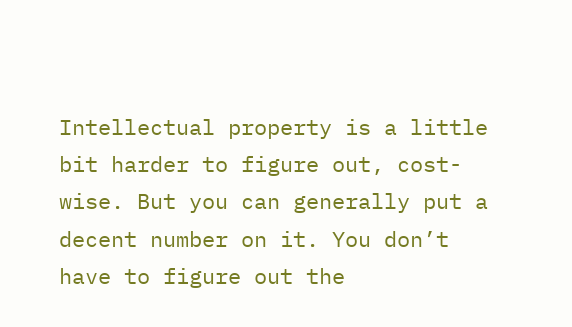Intellectual property is a little bit harder to figure out, cost-wise. But you can generally put a decent number on it. You don’t have to figure out the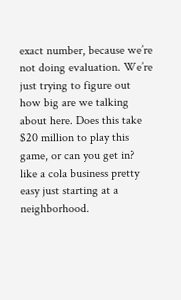exact number, because we’re not doing evaluation. We’re just trying to figure out how big are we talking about here. Does this take $20 million to play this game, or can you get in? like a cola business pretty easy just starting at a neighborhood.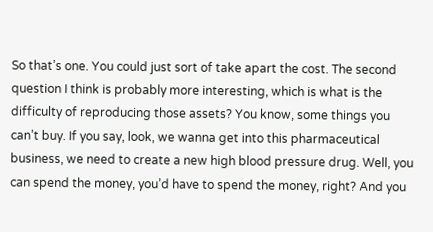So that’s one. You could just sort of take apart the cost. The second question I think is probably more interesting, which is what is the difficulty of reproducing those assets? You know, some things you can’t buy. If you say, look, we wanna get into this pharmaceutical business, we need to create a new high blood pressure drug. Well, you can spend the money, you’d have to spend the money, right? And you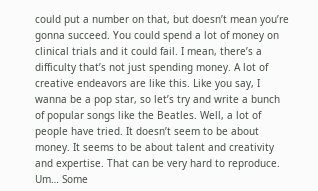could put a number on that, but doesn’t mean you’re gonna succeed. You could spend a lot of money on clinical trials and it could fail. I mean, there’s a difficulty that’s not just spending money. A lot of creative endeavors are like this. Like you say, I wanna be a pop star, so let’s try and write a bunch of popular songs like the Beatles. Well, a lot of people have tried. It doesn’t seem to be about money. It seems to be about talent and creativity and expertise. That can be very hard to reproduce. Um… Some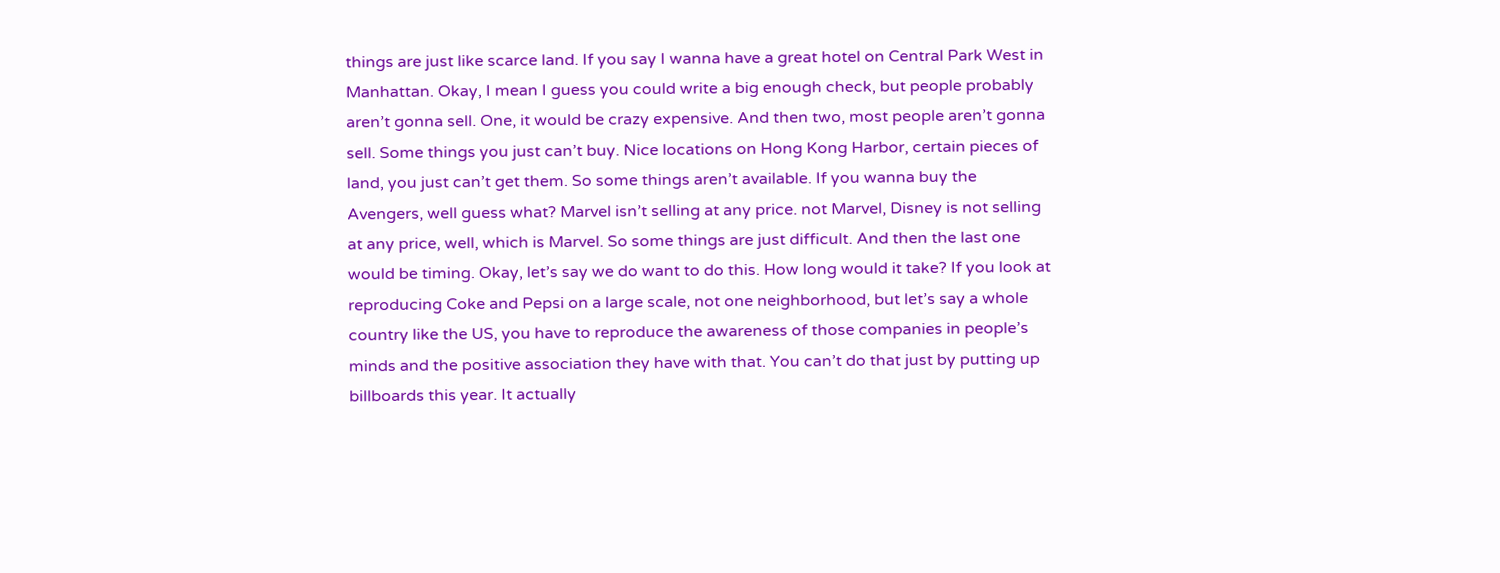things are just like scarce land. If you say I wanna have a great hotel on Central Park West in Manhattan. Okay, I mean I guess you could write a big enough check, but people probably aren’t gonna sell. One, it would be crazy expensive. And then two, most people aren’t gonna sell. Some things you just can’t buy. Nice locations on Hong Kong Harbor, certain pieces of land, you just can’t get them. So some things aren’t available. If you wanna buy the Avengers, well guess what? Marvel isn’t selling at any price. not Marvel, Disney is not selling at any price, well, which is Marvel. So some things are just difficult. And then the last one would be timing. Okay, let’s say we do want to do this. How long would it take? If you look at reproducing Coke and Pepsi on a large scale, not one neighborhood, but let’s say a whole country like the US, you have to reproduce the awareness of those companies in people’s minds and the positive association they have with that. You can’t do that just by putting up billboards this year. It actually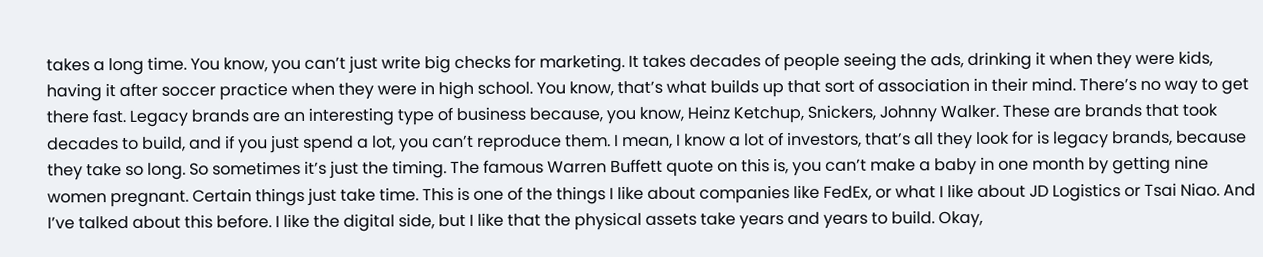takes a long time. You know, you can’t just write big checks for marketing. It takes decades of people seeing the ads, drinking it when they were kids, having it after soccer practice when they were in high school. You know, that’s what builds up that sort of association in their mind. There’s no way to get there fast. Legacy brands are an interesting type of business because, you know, Heinz Ketchup, Snickers, Johnny Walker. These are brands that took decades to build, and if you just spend a lot, you can’t reproduce them. I mean, I know a lot of investors, that’s all they look for is legacy brands, because they take so long. So sometimes it’s just the timing. The famous Warren Buffett quote on this is, you can’t make a baby in one month by getting nine women pregnant. Certain things just take time. This is one of the things I like about companies like FedEx, or what I like about JD Logistics or Tsai Niao. And I’ve talked about this before. I like the digital side, but I like that the physical assets take years and years to build. Okay,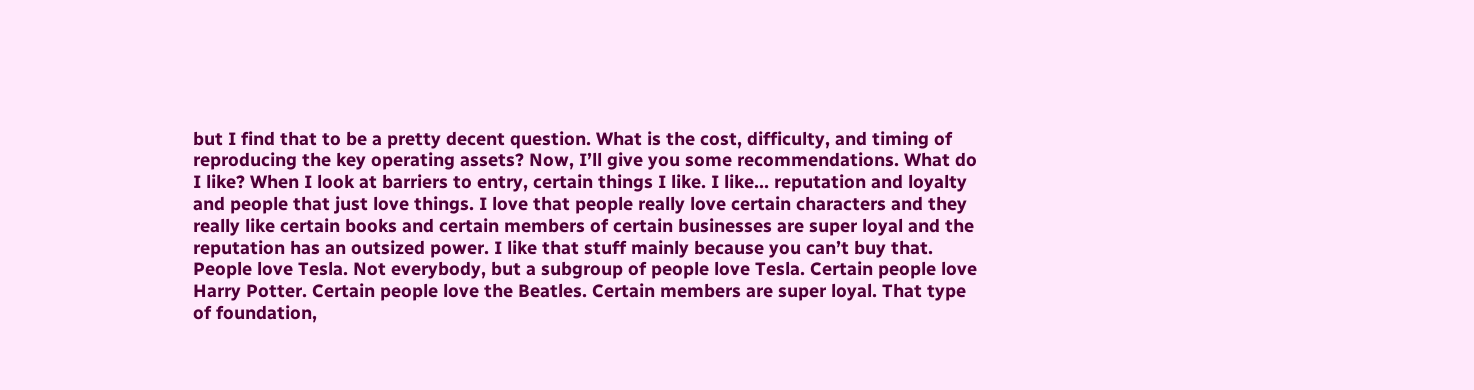but I find that to be a pretty decent question. What is the cost, difficulty, and timing of reproducing the key operating assets? Now, I’ll give you some recommendations. What do I like? When I look at barriers to entry, certain things I like. I like… reputation and loyalty and people that just love things. I love that people really love certain characters and they really like certain books and certain members of certain businesses are super loyal and the reputation has an outsized power. I like that stuff mainly because you can’t buy that. People love Tesla. Not everybody, but a subgroup of people love Tesla. Certain people love Harry Potter. Certain people love the Beatles. Certain members are super loyal. That type of foundation,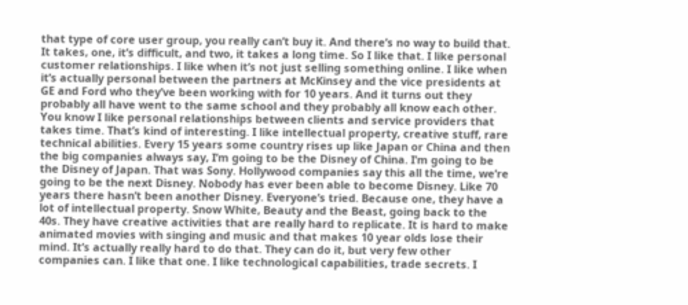that type of core user group, you really can’t buy it. And there’s no way to build that. It takes, one, it’s difficult, and two, it takes a long time. So I like that. I like personal customer relationships. I like when it’s not just selling something online. I like when it’s actually personal between the partners at McKinsey and the vice presidents at GE and Ford who they’ve been working with for 10 years. And it turns out they probably all have went to the same school and they probably all know each other. You know I like personal relationships between clients and service providers that takes time. That’s kind of interesting. I like intellectual property, creative stuff, rare technical abilities. Every 15 years some country rises up like Japan or China and then the big companies always say, I’m going to be the Disney of China. I’m going to be the Disney of Japan. That was Sony. Hollywood companies say this all the time, we’re going to be the next Disney. Nobody has ever been able to become Disney. Like 70 years there hasn’t been another Disney. Everyone’s tried. Because one, they have a lot of intellectual property. Snow White, Beauty and the Beast, going back to the 40s. They have creative activities that are really hard to replicate. It is hard to make animated movies with singing and music and that makes 10 year olds lose their mind. It’s actually really hard to do that. They can do it, but very few other companies can. I like that one. I like technological capabilities, trade secrets. I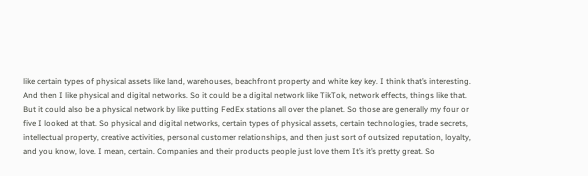like certain types of physical assets like land, warehouses, beachfront property and white key key. I think that’s interesting. And then I like physical and digital networks. So it could be a digital network like TikTok, network effects, things like that. But it could also be a physical network by like putting FedEx stations all over the planet. So those are generally my four or five I looked at that. So physical and digital networks, certain types of physical assets, certain technologies, trade secrets, intellectual property, creative activities, personal customer relationships, and then just sort of outsized reputation, loyalty, and you know, love. I mean, certain. Companies and their products people just love them It’s it’s pretty great. So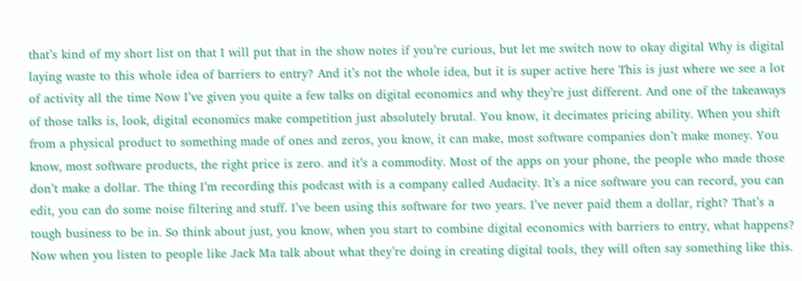that’s kind of my short list on that I will put that in the show notes if you’re curious, but let me switch now to okay digital Why is digital laying waste to this whole idea of barriers to entry? And it’s not the whole idea, but it is super active here This is just where we see a lot of activity all the time Now I’ve given you quite a few talks on digital economics and why they’re just different. And one of the takeaways of those talks is, look, digital economics make competition just absolutely brutal. You know, it decimates pricing ability. When you shift from a physical product to something made of ones and zeros, you know, it can make, most software companies don’t make money. You know, most software products, the right price is zero. and it’s a commodity. Most of the apps on your phone, the people who made those don’t make a dollar. The thing I’m recording this podcast with is a company called Audacity. It’s a nice software you can record, you can edit, you can do some noise filtering and stuff. I’ve been using this software for two years. I’ve never paid them a dollar, right? That’s a tough business to be in. So think about just, you know, when you start to combine digital economics with barriers to entry, what happens? Now when you listen to people like Jack Ma talk about what they’re doing in creating digital tools, they will often say something like this.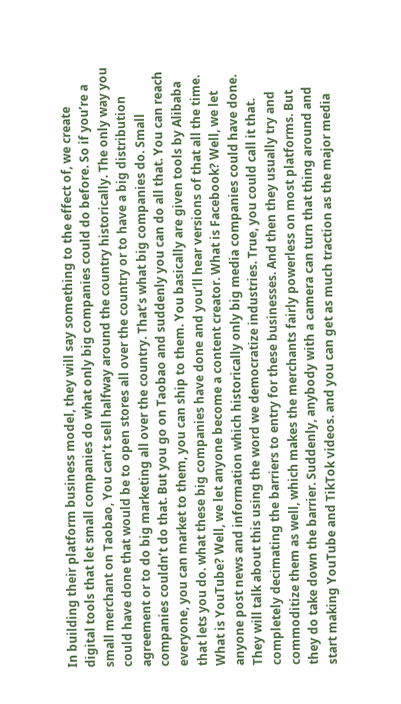In building their platform business model, they will say something to the effect of, we create digital tools that let small companies do what only big companies could do before. So if you’re a small merchant on Taobao, You can’t sell halfway around the country historically. The only way you could have done that would be to open stores all over the country or to have a big distribution agreement or to do big marketing all over the country. That’s what big companies do. Small companies couldn’t do that. But you go on Taobao and suddenly you can do all that. You can reach everyone, you can market to them, you can ship to them. You basically are given tools by Alibaba that lets you do. what these big companies have done and you’ll hear versions of that all the time. What is YouTube? Well, we let anyone become a content creator. What is Facebook? Well, we let anyone post news and information which historically only big media companies could have done. They will talk about this using the word we democratize industries. True, you could call it that. completely decimating the barriers to entry for these businesses. And then they usually try and commoditize them as well, which makes the merchants fairly powerless on most platforms. But they do take down the barrier. Suddenly, anybody with a camera can turn that thing around and start making YouTube and TikTok videos. and you can get as much traction as the major media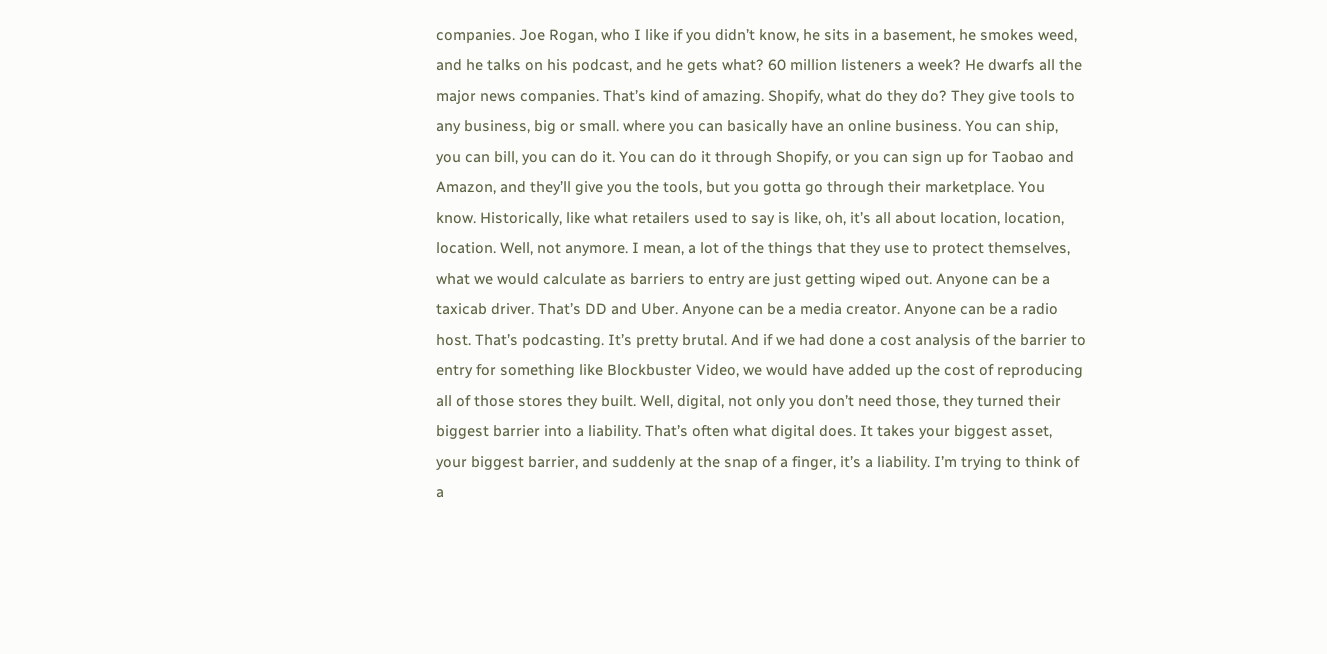companies. Joe Rogan, who I like if you didn’t know, he sits in a basement, he smokes weed, and he talks on his podcast, and he gets what? 60 million listeners a week? He dwarfs all the major news companies. That’s kind of amazing. Shopify, what do they do? They give tools to any business, big or small. where you can basically have an online business. You can ship, you can bill, you can do it. You can do it through Shopify, or you can sign up for Taobao and Amazon, and they’ll give you the tools, but you gotta go through their marketplace. You know. Historically, like what retailers used to say is like, oh, it’s all about location, location, location. Well, not anymore. I mean, a lot of the things that they use to protect themselves, what we would calculate as barriers to entry are just getting wiped out. Anyone can be a taxicab driver. That’s DD and Uber. Anyone can be a media creator. Anyone can be a radio host. That’s podcasting. It’s pretty brutal. And if we had done a cost analysis of the barrier to entry for something like Blockbuster Video, we would have added up the cost of reproducing all of those stores they built. Well, digital, not only you don’t need those, they turned their biggest barrier into a liability. That’s often what digital does. It takes your biggest asset, your biggest barrier, and suddenly at the snap of a finger, it’s a liability. I’m trying to think of a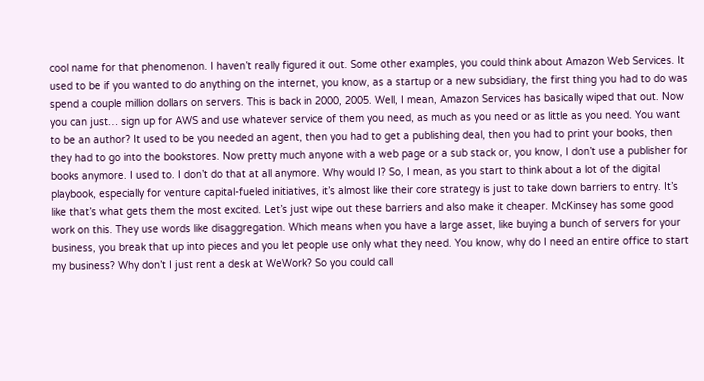cool name for that phenomenon. I haven’t really figured it out. Some other examples, you could think about Amazon Web Services. It used to be if you wanted to do anything on the internet, you know, as a startup or a new subsidiary, the first thing you had to do was spend a couple million dollars on servers. This is back in 2000, 2005. Well, I mean, Amazon Services has basically wiped that out. Now you can just… sign up for AWS and use whatever service of them you need, as much as you need or as little as you need. You want to be an author? It used to be you needed an agent, then you had to get a publishing deal, then you had to print your books, then they had to go into the bookstores. Now pretty much anyone with a web page or a sub stack or, you know, I don’t use a publisher for books anymore. I used to. I don’t do that at all anymore. Why would I? So, I mean, as you start to think about a lot of the digital playbook, especially for venture capital-fueled initiatives, it’s almost like their core strategy is just to take down barriers to entry. It’s like that’s what gets them the most excited. Let’s just wipe out these barriers and also make it cheaper. McKinsey has some good work on this. They use words like disaggregation. Which means when you have a large asset, like buying a bunch of servers for your business, you break that up into pieces and you let people use only what they need. You know, why do I need an entire office to start my business? Why don’t I just rent a desk at WeWork? So you could call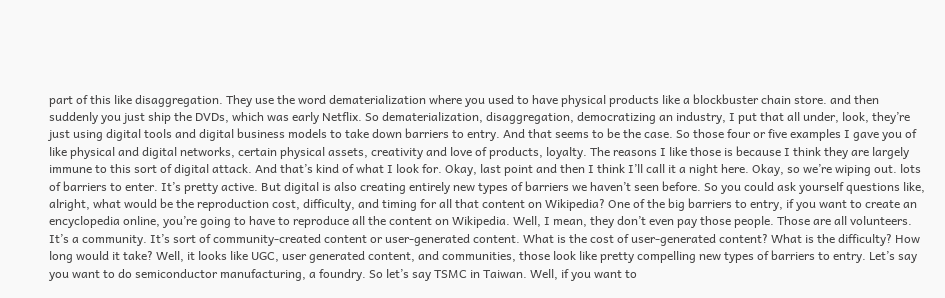part of this like disaggregation. They use the word dematerialization where you used to have physical products like a blockbuster chain store. and then suddenly you just ship the DVDs, which was early Netflix. So dematerialization, disaggregation, democratizing an industry, I put that all under, look, they’re just using digital tools and digital business models to take down barriers to entry. And that seems to be the case. So those four or five examples I gave you of like physical and digital networks, certain physical assets, creativity and love of products, loyalty. The reasons I like those is because I think they are largely immune to this sort of digital attack. And that’s kind of what I look for. Okay, last point and then I think I’ll call it a night here. Okay, so we’re wiping out. lots of barriers to enter. It’s pretty active. But digital is also creating entirely new types of barriers we haven’t seen before. So you could ask yourself questions like, alright, what would be the reproduction cost, difficulty, and timing for all that content on Wikipedia? One of the big barriers to entry, if you want to create an encyclopedia online, you’re going to have to reproduce all the content on Wikipedia. Well, I mean, they don’t even pay those people. Those are all volunteers. It’s a community. It’s sort of community-created content or user-generated content. What is the cost of user-generated content? What is the difficulty? How long would it take? Well, it looks like UGC, user generated content, and communities, those look like pretty compelling new types of barriers to entry. Let’s say you want to do semiconductor manufacturing, a foundry. So let’s say TSMC in Taiwan. Well, if you want to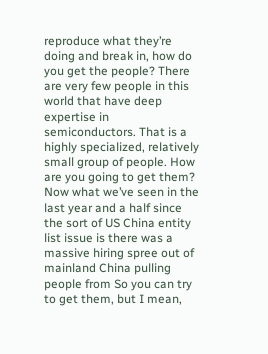reproduce what they’re doing and break in, how do you get the people? There are very few people in this world that have deep expertise in semiconductors. That is a highly specialized, relatively small group of people. How are you going to get them? Now what we’ve seen in the last year and a half since the sort of US China entity list issue is there was a massive hiring spree out of mainland China pulling people from So you can try to get them, but I mean,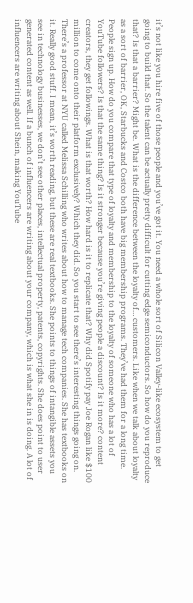it’s not like you hire five of those people and you’ve got it. You need a whole sort of Silicon Valley-like ecosystem to get going to build that. So the talent can be actually pretty difficult for cutting edge semiconductors. So how do you reproduce that? Is that a barrier? Might be. What is the difference between the loyalty of… customers. Like when we talk about loyalty as a sort of barrier, OK, Starbucks and Costco both have big membership programs. They’ve had them for a long time. People sign up. How do you compare that type of loyalty and membership to the loyalty of someone who has a lot of YouTube followers? Is that the same thing? Is it stronger because you’re giving people a discount? Is it more? content creators, they get followings. What is that worth? How hard is it to replicate that? Why did Spotify pay Joe Rogan like $100 million to come onto their platform exclusively? Which they did. So you start to see there’s interesting things going on. There’s a professor at NYU called Melissa Schilling who writes about how to manage tech companies. She has textbooks on it. Really good stuff. I mean, it’s worth reading, but these are real textbooks. She points to things of intangible assets you see in technology businesses, we don’t see other places, intellectual property, patents, copyrights. She does point to user generated content as well. If a bunch of influencers are writing about your company, which is what she in is doing. A lot of influencers are writing about Shein, making YouTube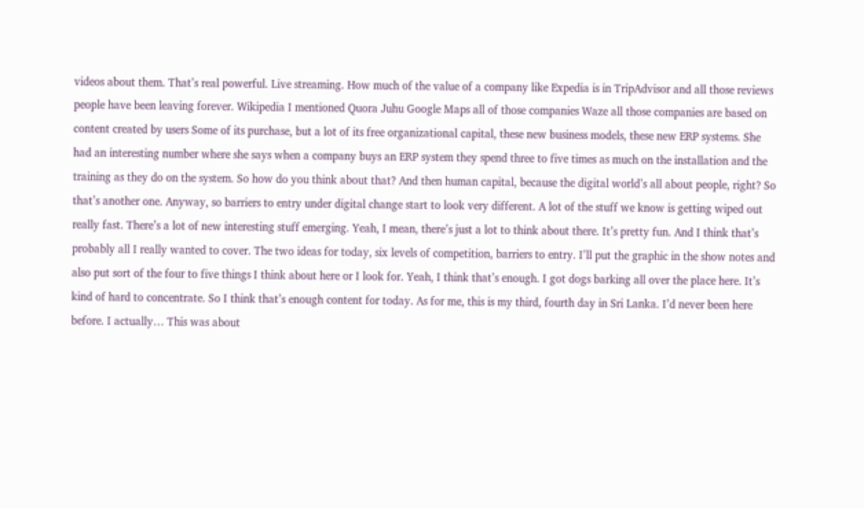videos about them. That’s real powerful. Live streaming. How much of the value of a company like Expedia is in TripAdvisor and all those reviews people have been leaving forever. Wikipedia I mentioned Quora Juhu Google Maps all of those companies Waze all those companies are based on content created by users Some of its purchase, but a lot of its free organizational capital, these new business models, these new ERP systems. She had an interesting number where she says when a company buys an ERP system they spend three to five times as much on the installation and the training as they do on the system. So how do you think about that? And then human capital, because the digital world’s all about people, right? So that’s another one. Anyway, so barriers to entry under digital change start to look very different. A lot of the stuff we know is getting wiped out really fast. There’s a lot of new interesting stuff emerging. Yeah, I mean, there’s just a lot to think about there. It’s pretty fun. And I think that’s probably all I really wanted to cover. The two ideas for today, six levels of competition, barriers to entry. I’ll put the graphic in the show notes and also put sort of the four to five things I think about here or I look for. Yeah, I think that’s enough. I got dogs barking all over the place here. It’s kind of hard to concentrate. So I think that’s enough content for today. As for me, this is my third, fourth day in Sri Lanka. I’d never been here before. I actually… This was about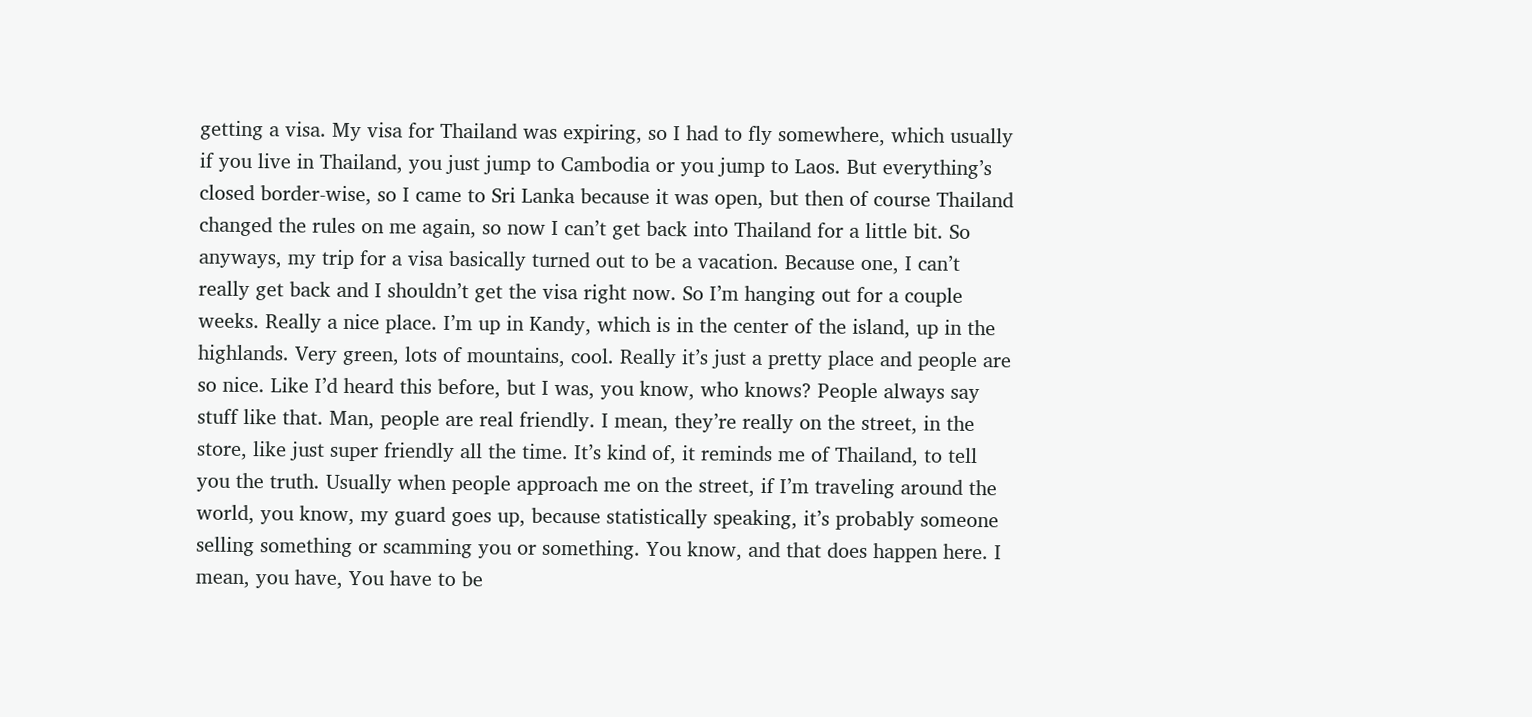getting a visa. My visa for Thailand was expiring, so I had to fly somewhere, which usually if you live in Thailand, you just jump to Cambodia or you jump to Laos. But everything’s closed border-wise, so I came to Sri Lanka because it was open, but then of course Thailand changed the rules on me again, so now I can’t get back into Thailand for a little bit. So anyways, my trip for a visa basically turned out to be a vacation. Because one, I can’t really get back and I shouldn’t get the visa right now. So I’m hanging out for a couple weeks. Really a nice place. I’m up in Kandy, which is in the center of the island, up in the highlands. Very green, lots of mountains, cool. Really it’s just a pretty place and people are so nice. Like I’d heard this before, but I was, you know, who knows? People always say stuff like that. Man, people are real friendly. I mean, they’re really on the street, in the store, like just super friendly all the time. It’s kind of, it reminds me of Thailand, to tell you the truth. Usually when people approach me on the street, if I’m traveling around the world, you know, my guard goes up, because statistically speaking, it’s probably someone selling something or scamming you or something. You know, and that does happen here. I mean, you have, You have to be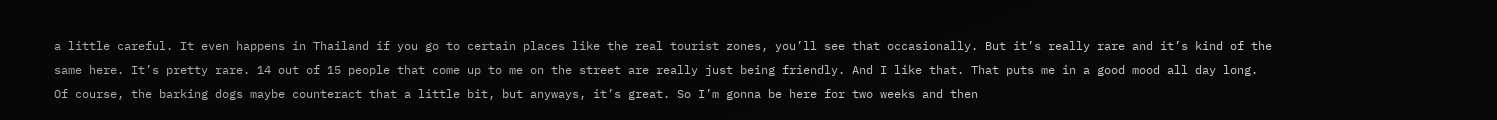a little careful. It even happens in Thailand if you go to certain places like the real tourist zones, you’ll see that occasionally. But it’s really rare and it’s kind of the same here. It’s pretty rare. 14 out of 15 people that come up to me on the street are really just being friendly. And I like that. That puts me in a good mood all day long. Of course, the barking dogs maybe counteract that a little bit, but anyways, it’s great. So I’m gonna be here for two weeks and then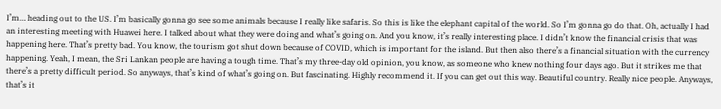I’m… heading out to the US. I’m basically gonna go see some animals because I really like safaris. So this is like the elephant capital of the world. So I’m gonna go do that. Oh, actually I had an interesting meeting with Huawei here. I talked about what they were doing and what’s going on. And you know, it’s really interesting place. I didn’t know the financial crisis that was happening here. That’s pretty bad. You know, the tourism got shut down because of COVID, which is important for the island. But then also there’s a financial situation with the currency happening. Yeah, I mean, the Sri Lankan people are having a tough time. That’s my three-day old opinion, you know, as someone who knew nothing four days ago. But it strikes me that there’s a pretty difficult period. So anyways, that’s kind of what’s going on. But fascinating. Highly recommend it. If you can get out this way. Beautiful country. Really nice people. Anyways, that’s it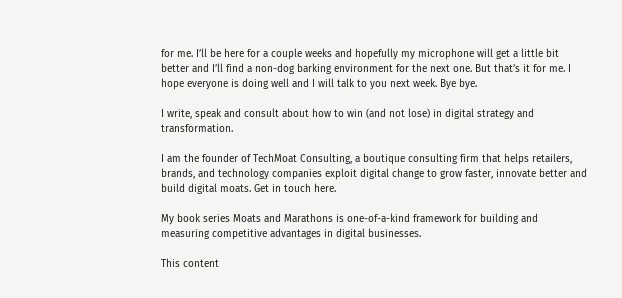for me. I’ll be here for a couple weeks and hopefully my microphone will get a little bit better and I’ll find a non-dog barking environment for the next one. But that’s it for me. I hope everyone is doing well and I will talk to you next week. Bye bye.

I write, speak and consult about how to win (and not lose) in digital strategy and transformation.

I am the founder of TechMoat Consulting, a boutique consulting firm that helps retailers, brands, and technology companies exploit digital change to grow faster, innovate better and build digital moats. Get in touch here.

My book series Moats and Marathons is one-of-a-kind framework for building and measuring competitive advantages in digital businesses.

This content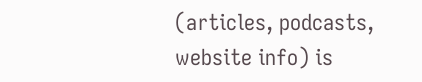(articles, podcasts, website info) is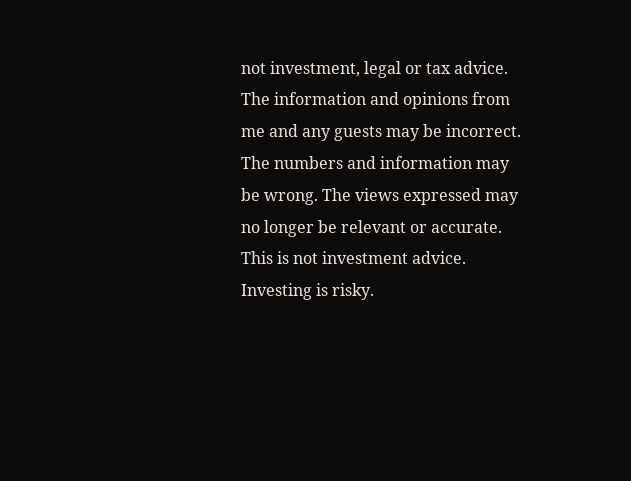not investment, legal or tax advice. The information and opinions from me and any guests may be incorrect. The numbers and information may be wrong. The views expressed may no longer be relevant or accurate. This is not investment advice. Investing is risky.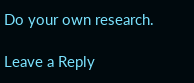Do your own research.

Leave a Reply